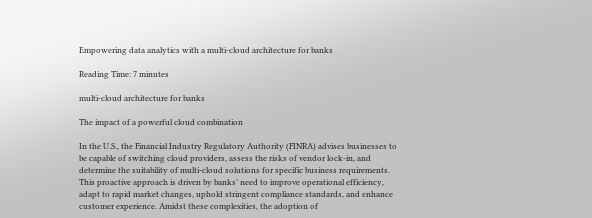Empowering data analytics with a multi-cloud architecture for banks

Reading Time: 7 minutes

multi-cloud architecture for banks

The impact of a powerful cloud combination

In the U.S., the Financial Industry Regulatory Authority (FINRA) advises businesses to be capable of switching cloud providers, assess the risks of vendor lock-in, and determine the suitability of multi-cloud solutions for specific business requirements. This proactive approach is driven by banks’ need to improve operational efficiency, adapt to rapid market changes, uphold stringent compliance standards, and enhance customer experience. Amidst these complexities, the adoption of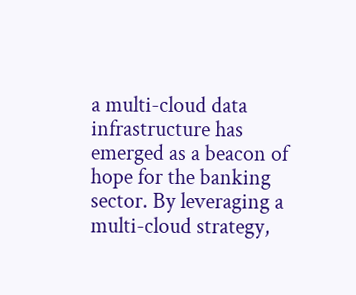a multi-cloud data infrastructure has emerged as a beacon of hope for the banking sector. By leveraging a multi-cloud strategy,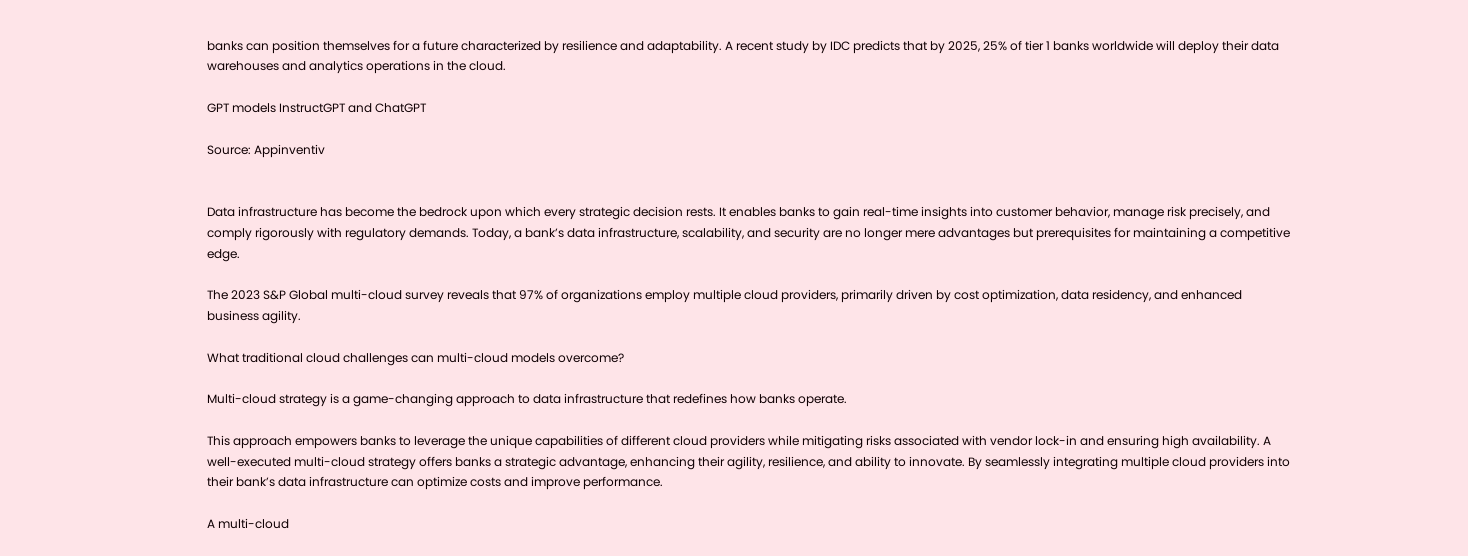banks can position themselves for a future characterized by resilience and adaptability. A recent study by IDC predicts that by 2025, 25% of tier 1 banks worldwide will deploy their data warehouses and analytics operations in the cloud.

GPT models InstructGPT and ChatGPT

Source: Appinventiv


Data infrastructure has become the bedrock upon which every strategic decision rests. It enables banks to gain real-time insights into customer behavior, manage risk precisely, and comply rigorously with regulatory demands. Today, a bank’s data infrastructure, scalability, and security are no longer mere advantages but prerequisites for maintaining a competitive edge.

The 2023 S&P Global multi-cloud survey reveals that 97% of organizations employ multiple cloud providers, primarily driven by cost optimization, data residency, and enhanced business agility.

What traditional cloud challenges can multi-cloud models overcome?

Multi-cloud strategy is a game-changing approach to data infrastructure that redefines how banks operate.

This approach empowers banks to leverage the unique capabilities of different cloud providers while mitigating risks associated with vendor lock-in and ensuring high availability. A well-executed multi-cloud strategy offers banks a strategic advantage, enhancing their agility, resilience, and ability to innovate. By seamlessly integrating multiple cloud providers into their bank’s data infrastructure can optimize costs and improve performance.

A multi-cloud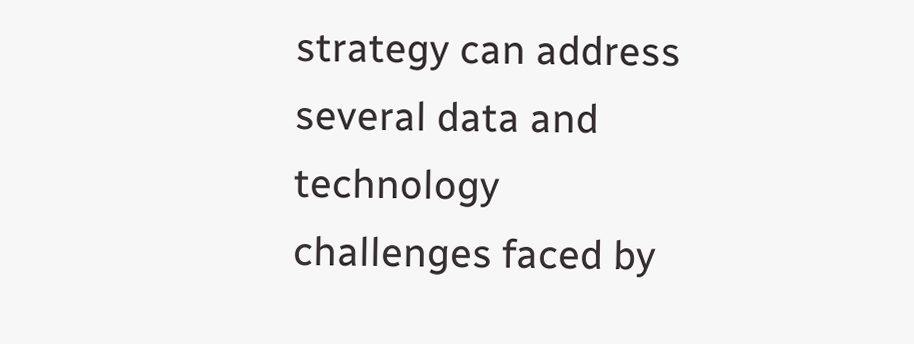strategy can address several data and technology challenges faced by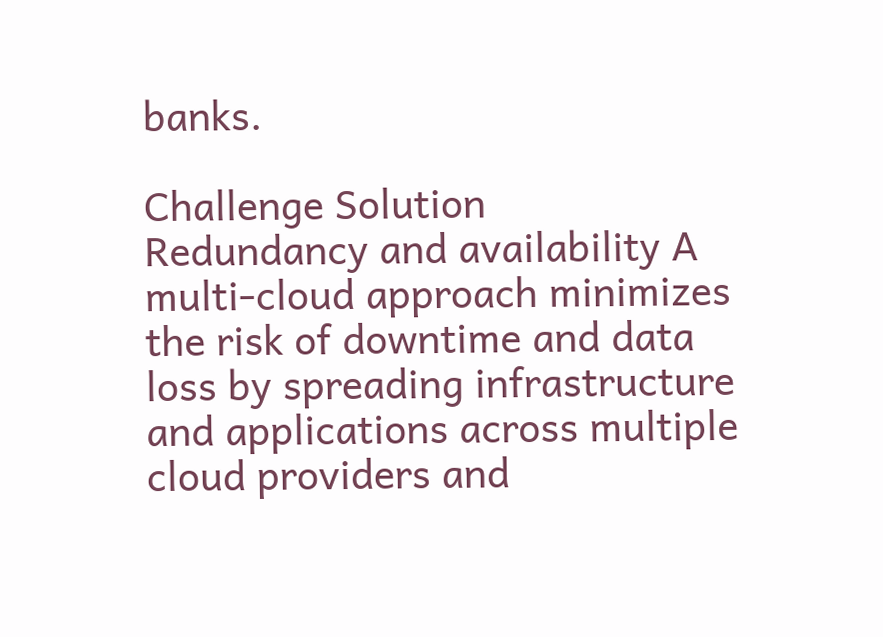banks.

Challenge Solution
Redundancy and availability A multi-cloud approach minimizes the risk of downtime and data loss by spreading infrastructure and applications across multiple cloud providers and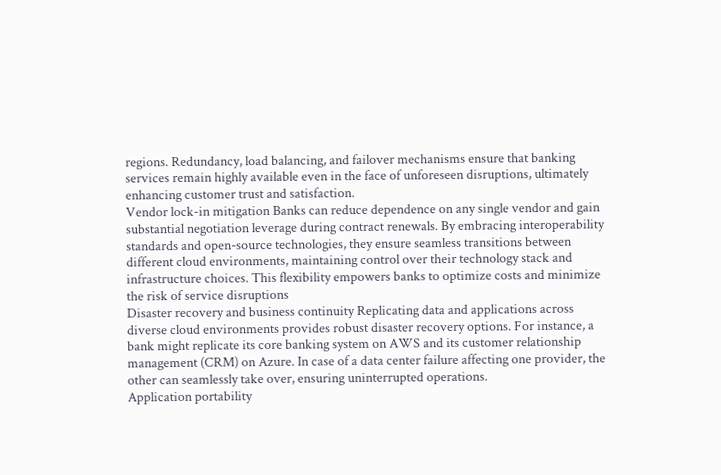regions. Redundancy, load balancing, and failover mechanisms ensure that banking services remain highly available even in the face of unforeseen disruptions, ultimately enhancing customer trust and satisfaction.
Vendor lock-in mitigation Banks can reduce dependence on any single vendor and gain substantial negotiation leverage during contract renewals. By embracing interoperability standards and open-source technologies, they ensure seamless transitions between different cloud environments, maintaining control over their technology stack and infrastructure choices. This flexibility empowers banks to optimize costs and minimize the risk of service disruptions
Disaster recovery and business continuity Replicating data and applications across diverse cloud environments provides robust disaster recovery options. For instance, a bank might replicate its core banking system on AWS and its customer relationship management (CRM) on Azure. In case of a data center failure affecting one provider, the other can seamlessly take over, ensuring uninterrupted operations.
Application portability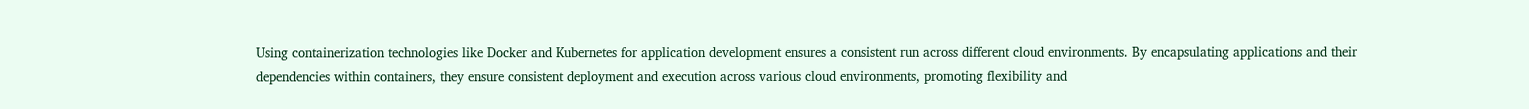Using containerization technologies like Docker and Kubernetes for application development ensures a consistent run across different cloud environments. By encapsulating applications and their dependencies within containers, they ensure consistent deployment and execution across various cloud environments, promoting flexibility and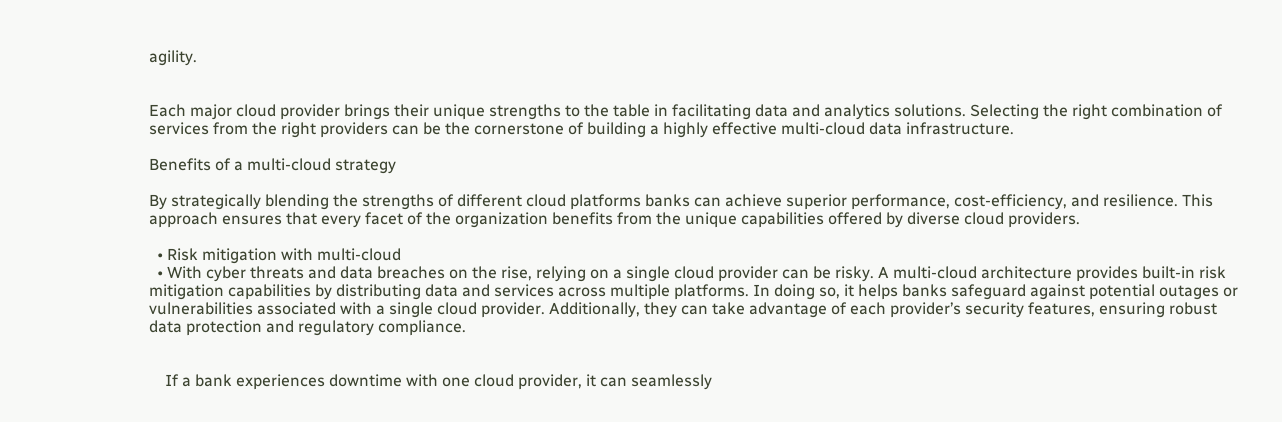agility.


Each major cloud provider brings their unique strengths to the table in facilitating data and analytics solutions. Selecting the right combination of services from the right providers can be the cornerstone of building a highly effective multi-cloud data infrastructure.

Benefits of a multi-cloud strategy

By strategically blending the strengths of different cloud platforms banks can achieve superior performance, cost-efficiency, and resilience. This approach ensures that every facet of the organization benefits from the unique capabilities offered by diverse cloud providers.

  • Risk mitigation with multi-cloud
  • With cyber threats and data breaches on the rise, relying on a single cloud provider can be risky. A multi-cloud architecture provides built-in risk mitigation capabilities by distributing data and services across multiple platforms. In doing so, it helps banks safeguard against potential outages or vulnerabilities associated with a single cloud provider. Additionally, they can take advantage of each provider’s security features, ensuring robust data protection and regulatory compliance.


    If a bank experiences downtime with one cloud provider, it can seamlessly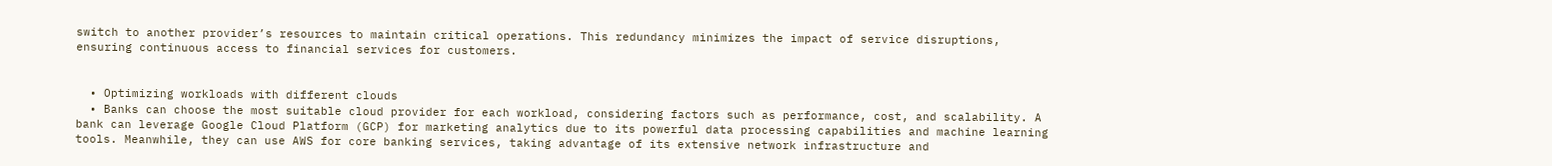switch to another provider’s resources to maintain critical operations. This redundancy minimizes the impact of service disruptions, ensuring continuous access to financial services for customers.


  • Optimizing workloads with different clouds
  • Banks can choose the most suitable cloud provider for each workload, considering factors such as performance, cost, and scalability. A bank can leverage Google Cloud Platform (GCP) for marketing analytics due to its powerful data processing capabilities and machine learning tools. Meanwhile, they can use AWS for core banking services, taking advantage of its extensive network infrastructure and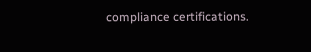compliance certifications.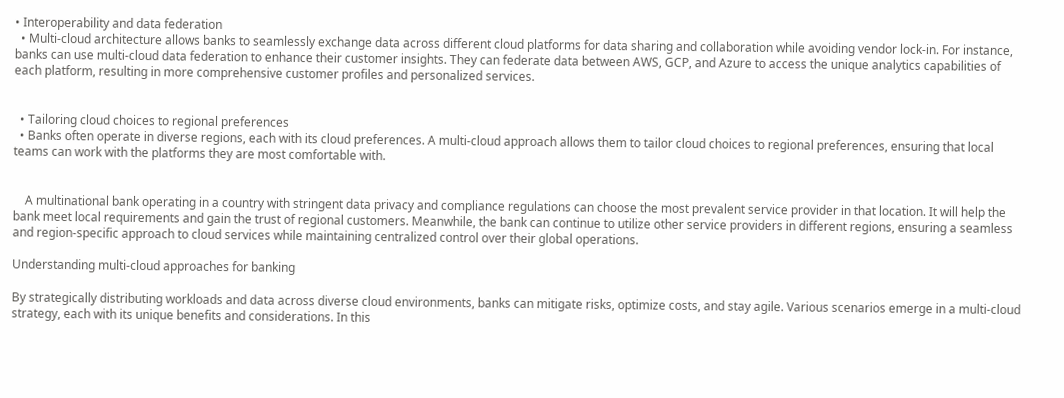• Interoperability and data federation
  • Multi-cloud architecture allows banks to seamlessly exchange data across different cloud platforms for data sharing and collaboration while avoiding vendor lock-in. For instance, banks can use multi-cloud data federation to enhance their customer insights. They can federate data between AWS, GCP, and Azure to access the unique analytics capabilities of each platform, resulting in more comprehensive customer profiles and personalized services.


  • Tailoring cloud choices to regional preferences
  • Banks often operate in diverse regions, each with its cloud preferences. A multi-cloud approach allows them to tailor cloud choices to regional preferences, ensuring that local teams can work with the platforms they are most comfortable with.


    A multinational bank operating in a country with stringent data privacy and compliance regulations can choose the most prevalent service provider in that location. It will help the bank meet local requirements and gain the trust of regional customers. Meanwhile, the bank can continue to utilize other service providers in different regions, ensuring a seamless and region-specific approach to cloud services while maintaining centralized control over their global operations.

Understanding multi-cloud approaches for banking

By strategically distributing workloads and data across diverse cloud environments, banks can mitigate risks, optimize costs, and stay agile. Various scenarios emerge in a multi-cloud strategy, each with its unique benefits and considerations. In this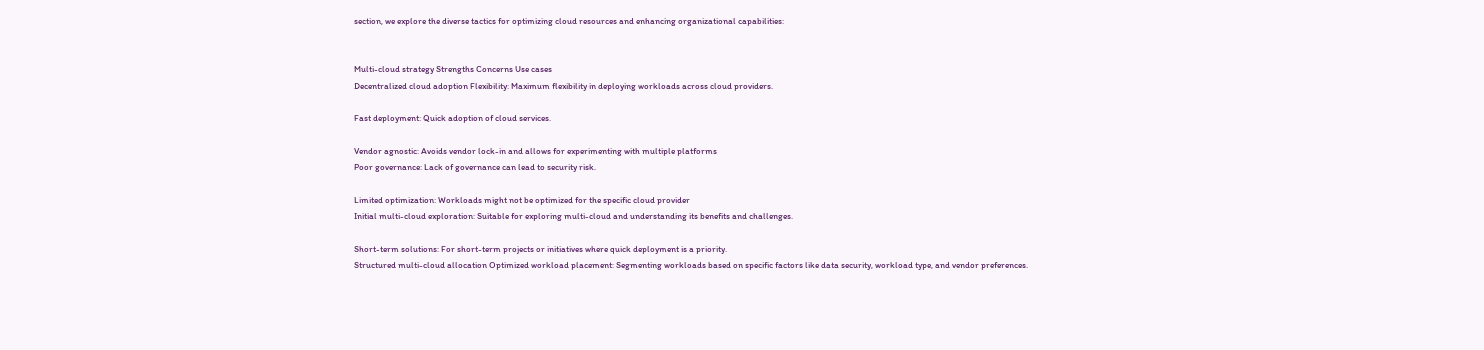section, we explore the diverse tactics for optimizing cloud resources and enhancing organizational capabilities:


Multi-cloud strategy Strengths Concerns Use cases
Decentralized cloud adoption Flexibility: Maximum flexibility in deploying workloads across cloud providers.

Fast deployment: Quick adoption of cloud services.

Vendor agnostic: Avoids vendor lock-in and allows for experimenting with multiple platforms
Poor governance: Lack of governance can lead to security risk.

Limited optimization: Workloads might not be optimized for the specific cloud provider
Initial multi-cloud exploration: Suitable for exploring multi-cloud and understanding its benefits and challenges.

Short-term solutions: For short-term projects or initiatives where quick deployment is a priority.
Structured multi-cloud allocation Optimized workload placement: Segmenting workloads based on specific factors like data security, workload type, and vendor preferences.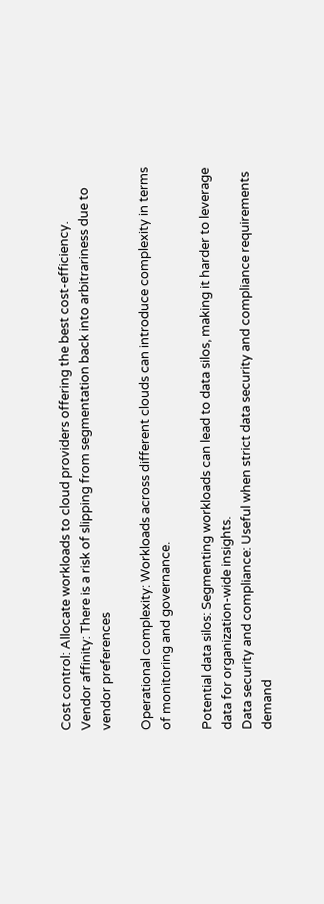Cost control: Allocate workloads to cloud providers offering the best cost-efficiency.
Vendor affinity: There is a risk of slipping from segmentation back into arbitrariness due to vendor preferences

Operational complexity: Workloads across different clouds can introduce complexity in terms of monitoring and governance.

Potential data silos: Segmenting workloads can lead to data silos, making it harder to leverage data for organization-wide insights.
Data security and compliance: Useful when strict data security and compliance requirements demand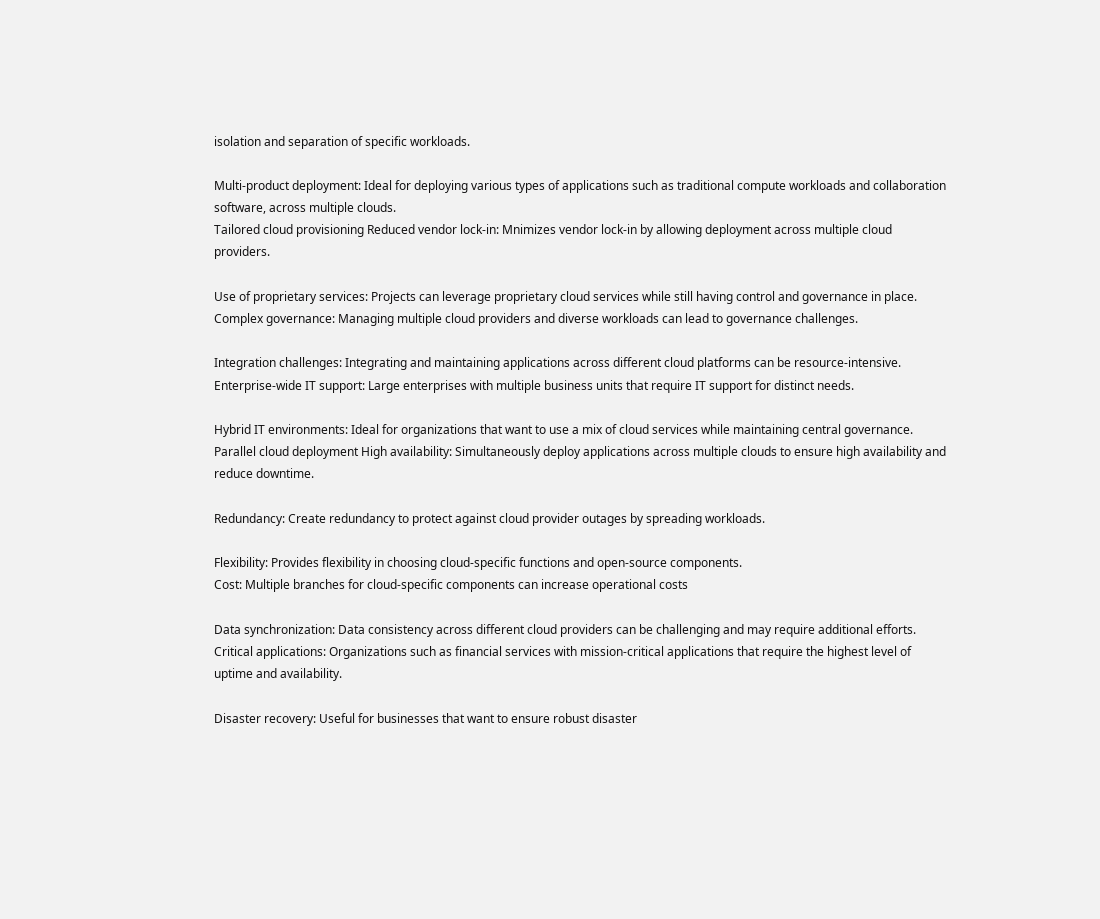isolation and separation of specific workloads.

Multi-product deployment: Ideal for deploying various types of applications such as traditional compute workloads and collaboration software, across multiple clouds.
Tailored cloud provisioning Reduced vendor lock-in: Mnimizes vendor lock-in by allowing deployment across multiple cloud providers.

Use of proprietary services: Projects can leverage proprietary cloud services while still having control and governance in place.
Complex governance: Managing multiple cloud providers and diverse workloads can lead to governance challenges.

Integration challenges: Integrating and maintaining applications across different cloud platforms can be resource-intensive.
Enterprise-wide IT support: Large enterprises with multiple business units that require IT support for distinct needs.

Hybrid IT environments: Ideal for organizations that want to use a mix of cloud services while maintaining central governance.
Parallel cloud deployment High availability: Simultaneously deploy applications across multiple clouds to ensure high availability and reduce downtime.

Redundancy: Create redundancy to protect against cloud provider outages by spreading workloads.

Flexibility: Provides flexibility in choosing cloud-specific functions and open-source components.
Cost: Multiple branches for cloud-specific components can increase operational costs

Data synchronization: Data consistency across different cloud providers can be challenging and may require additional efforts.
Critical applications: Organizations such as financial services with mission-critical applications that require the highest level of uptime and availability.

Disaster recovery: Useful for businesses that want to ensure robust disaster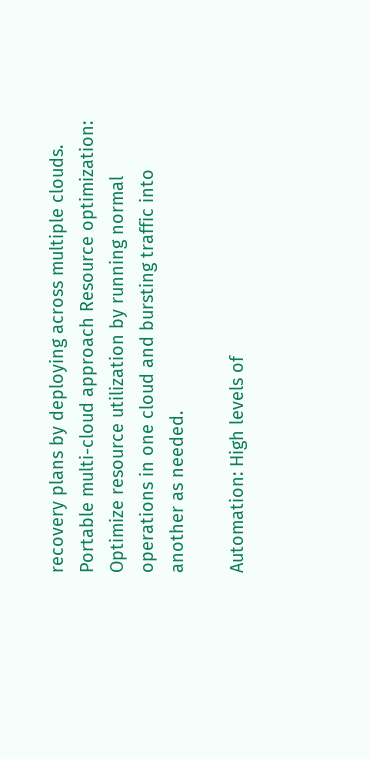recovery plans by deploying across multiple clouds.
Portable multi-cloud approach Resource optimization: Optimize resource utilization by running normal operations in one cloud and bursting traffic into another as needed.

Automation: High levels of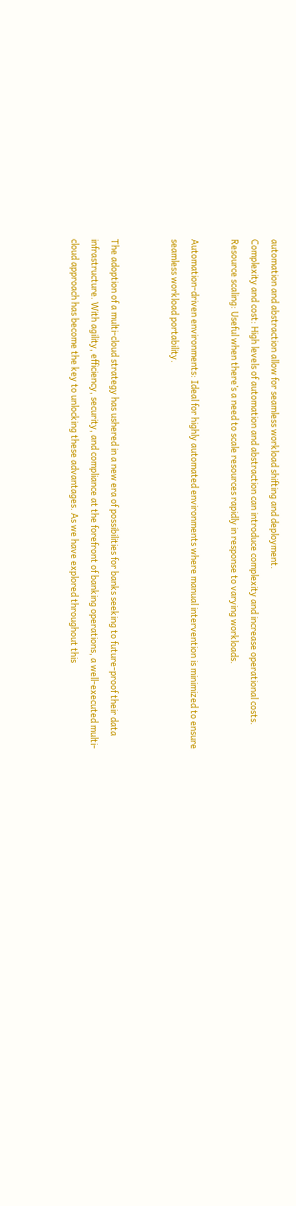automation and abstraction allow for seamless workload shifting and deployment.
Complexity and cost: High levels of automation and abstraction can introduce complexity and increase operational costs. Resource scaling: Useful when there’s a need to scale resources rapidly in response to varying workloads.

Automation-driven environments: Ideal for highly automated environments where manual intervention is minimized to ensure seamless workload portability.


The adoption of a multi-cloud strategy has ushered in a new era of possibilities for banks seeking to future-proof their data infrastructure. With agility, efficiency, security, and compliance at the forefront of banking operations, a well-executed multi-cloud approach has become the key to unlocking these advantages. As we have explored throughout this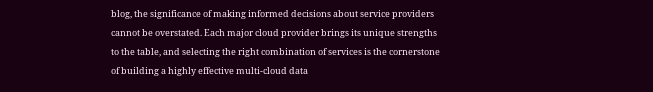blog, the significance of making informed decisions about service providers cannot be overstated. Each major cloud provider brings its unique strengths to the table, and selecting the right combination of services is the cornerstone of building a highly effective multi-cloud data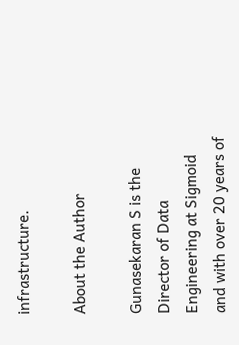infrastructure.

About the Author

Gunasekaran S is the Director of Data Engineering at Sigmoid and with over 20 years of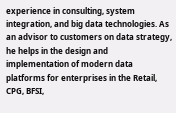experience in consulting, system integration, and big data technologies. As an advisor to customers on data strategy, he helps in the design and implementation of modern data platforms for enterprises in the Retail, CPG, BFSI,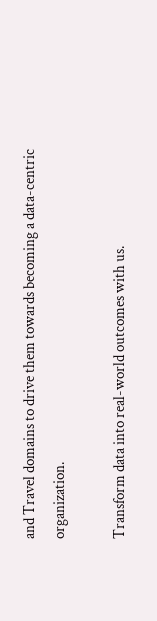and Travel domains to drive them towards becoming a data-centric organization.

Transform data into real-world outcomes with us.